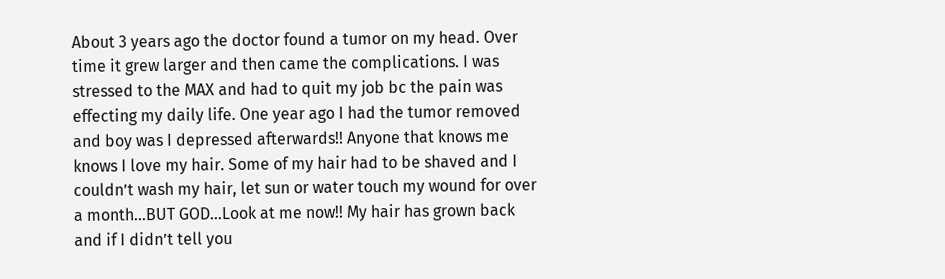About 3 years ago the doctor found a tumor on my head. Over time it grew larger and then came the complications. I was stressed to the MAX and had to quit my job bc the pain was effecting my daily life. One year ago I had the tumor removed and boy was I depressed afterwards!! Anyone that knows me knows I love my hair. Some of my hair had to be shaved and I couldn’t wash my hair, let sun or water touch my wound for over a month…BUT GOD…Look at me now!! My hair has grown back and if I didn’t tell you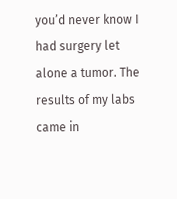you’d never know I had surgery let alone a tumor. The results of my labs came in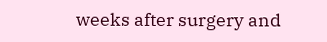weeks after surgery and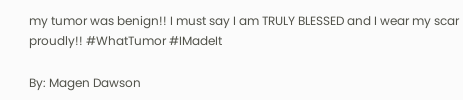my tumor was benign!! I must say I am TRULY BLESSED and I wear my scar proudly!! #WhatTumor #IMadeIt

By: Magen Dawson